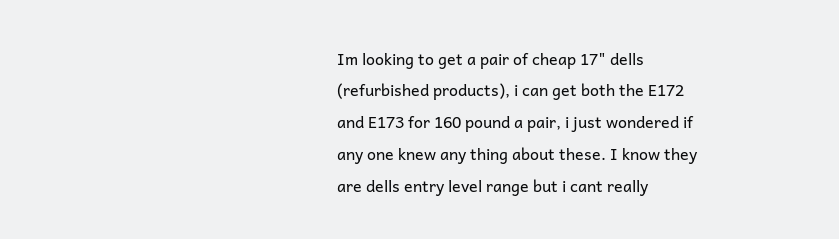Im looking to get a pair of cheap 17" dells (refurbished products), i can get both the E172 and E173 for 160 pound a pair, i just wondered if any one knew any thing about these. I know they are dells entry level range but i cant really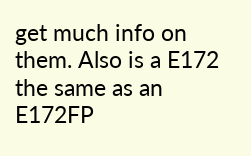get much info on them. Also is a E172 the same as an E172FP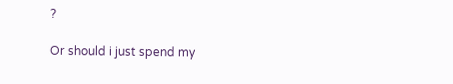?

Or should i just spend my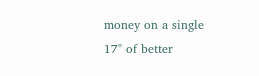money on a single 17" of better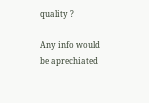quality ?

Any info would be aprechiated